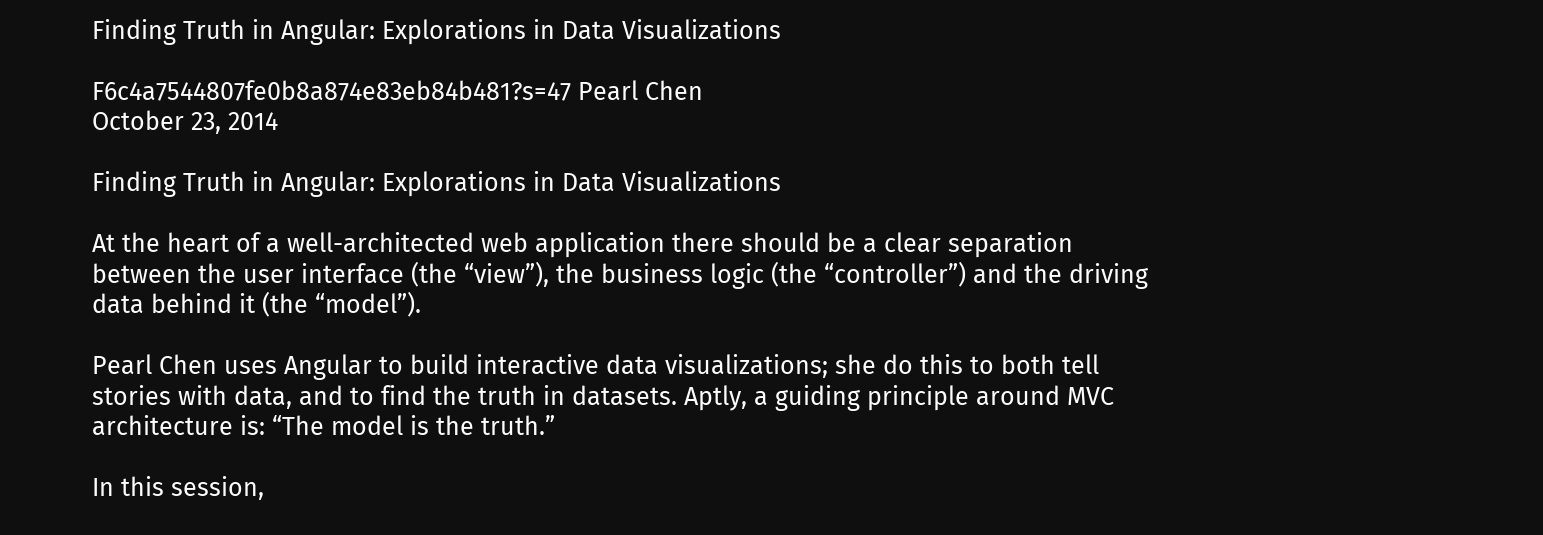Finding Truth in Angular: Explorations in Data Visualizations

F6c4a7544807fe0b8a874e83eb84b481?s=47 Pearl Chen
October 23, 2014

Finding Truth in Angular: Explorations in Data Visualizations

At the heart of a well-architected web application there should be a clear separation between the user interface (the “view”), the business logic (the “controller”) and the driving data behind it (the “model”).

Pearl Chen uses Angular to build interactive data visualizations; she do this to both tell stories with data, and to find the truth in datasets. Aptly, a guiding principle around MVC architecture is: “The model is the truth.”

In this session,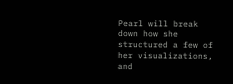Pearl will break down how she structured a few of her visualizations, and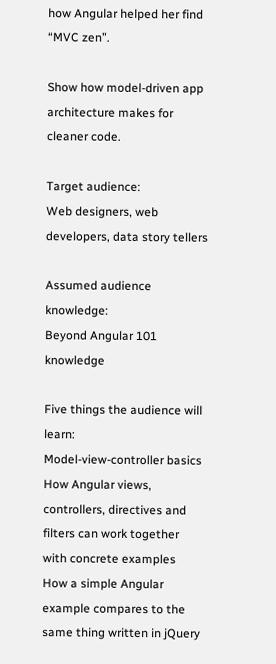how Angular helped her find “MVC zen”.

Show how model-driven app architecture makes for cleaner code.

Target audience:
Web designers, web developers, data story tellers

Assumed audience knowledge:
Beyond Angular 101 knowledge

Five things the audience will learn:
Model-view-controller basics
How Angular views, controllers, directives and filters can work together with concrete examples
How a simple Angular example compares to the same thing written in jQuery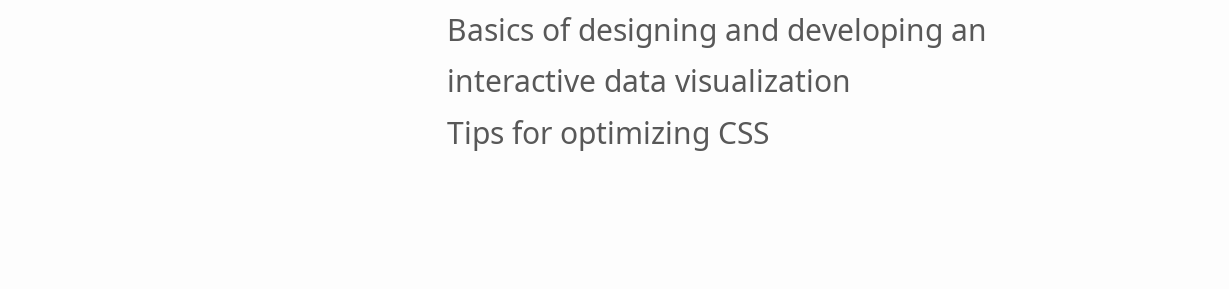Basics of designing and developing an interactive data visualization
Tips for optimizing CSS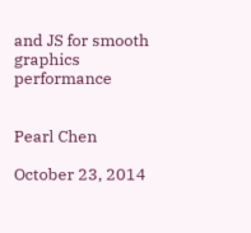and JS for smooth graphics performance


Pearl Chen

October 23, 2014